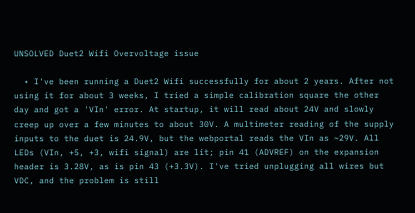UNSOLVED Duet2 Wifi Overvoltage issue

  • I've been running a Duet2 Wifi successfully for about 2 years. After not using it for about 3 weeks, I tried a simple calibration square the other day and got a 'VIn' error. At startup, it will read about 24V and slowly creep up over a few minutes to about 30V. A multimeter reading of the supply inputs to the duet is 24.9V, but the webportal reads the VIn as ~29V. All LEDs (VIn, +5, +3, wifi signal) are lit; pin 41 (ADVREF) on the expansion header is 3.28V, as is pin 43 (+3.3V). I've tried unplugging all wires but VDC, and the problem is still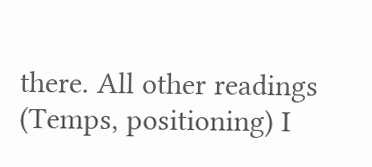there. All other readings (Temps, positioning) I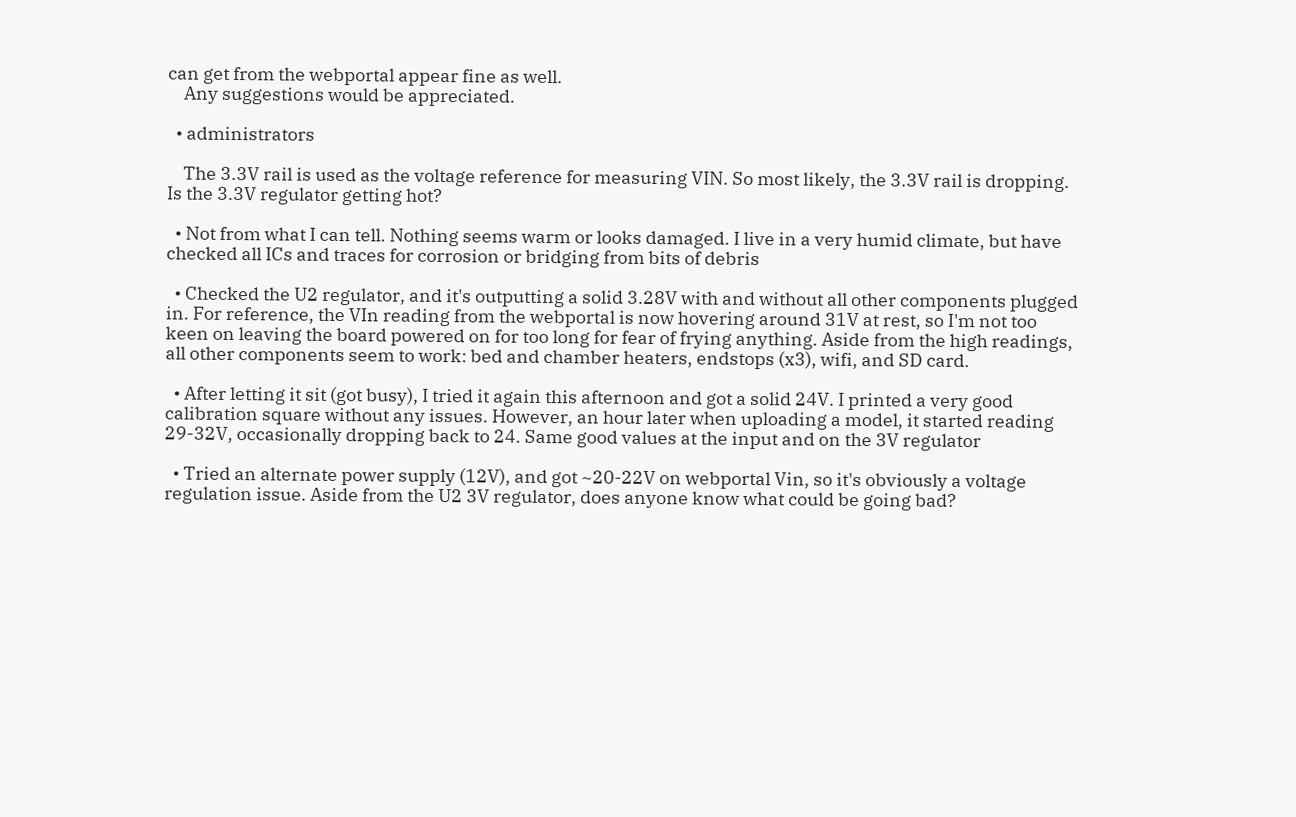can get from the webportal appear fine as well.
    Any suggestions would be appreciated.

  • administrators

    The 3.3V rail is used as the voltage reference for measuring VIN. So most likely, the 3.3V rail is dropping. Is the 3.3V regulator getting hot?

  • Not from what I can tell. Nothing seems warm or looks damaged. I live in a very humid climate, but have checked all ICs and traces for corrosion or bridging from bits of debris

  • Checked the U2 regulator, and it's outputting a solid 3.28V with and without all other components plugged in. For reference, the VIn reading from the webportal is now hovering around 31V at rest, so I'm not too keen on leaving the board powered on for too long for fear of frying anything. Aside from the high readings, all other components seem to work: bed and chamber heaters, endstops (x3), wifi, and SD card.

  • After letting it sit (got busy), I tried it again this afternoon and got a solid 24V. I printed a very good calibration square without any issues. However, an hour later when uploading a model, it started reading 29-32V, occasionally dropping back to 24. Same good values at the input and on the 3V regulator

  • Tried an alternate power supply (12V), and got ~20-22V on webportal Vin, so it's obviously a voltage regulation issue. Aside from the U2 3V regulator, does anyone know what could be going bad?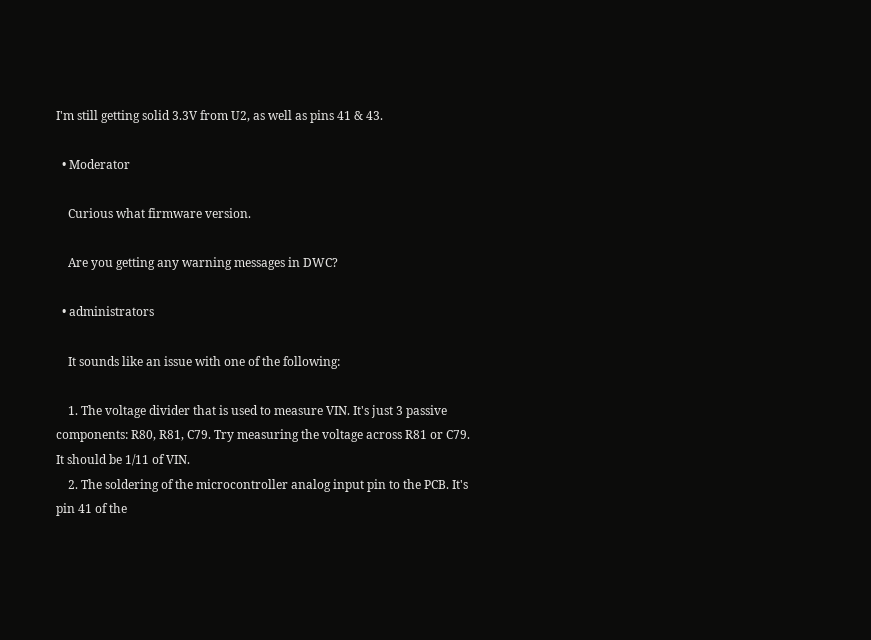I'm still getting solid 3.3V from U2, as well as pins 41 & 43.

  • Moderator

    Curious what firmware version.

    Are you getting any warning messages in DWC?

  • administrators

    It sounds like an issue with one of the following:

    1. The voltage divider that is used to measure VIN. It's just 3 passive components: R80, R81, C79. Try measuring the voltage across R81 or C79. It should be 1/11 of VIN.
    2. The soldering of the microcontroller analog input pin to the PCB. It's pin 41 of the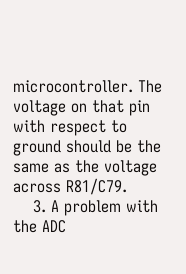microcontroller. The voltage on that pin with respect to ground should be the same as the voltage across R81/C79.
    3. A problem with the ADC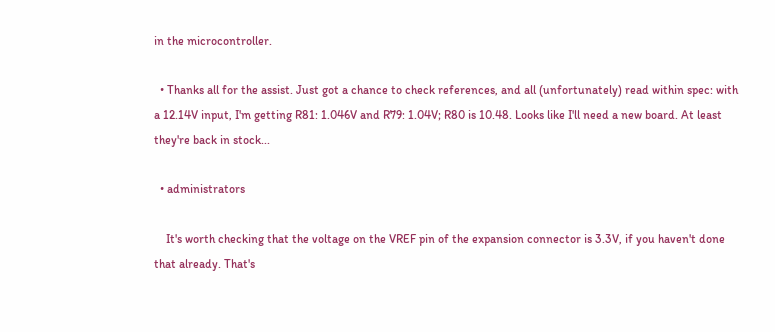in the microcontroller.

  • Thanks all for the assist. Just got a chance to check references, and all (unfortunately) read within spec: with a 12.14V input, I'm getting R81: 1.046V and R79: 1.04V; R80 is 10.48. Looks like I'll need a new board. At least they're back in stock...

  • administrators

    It's worth checking that the voltage on the VREF pin of the expansion connector is 3.3V, if you haven't done that already. That's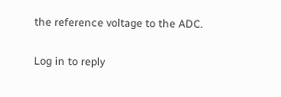the reference voltage to the ADC.

Log in to reply